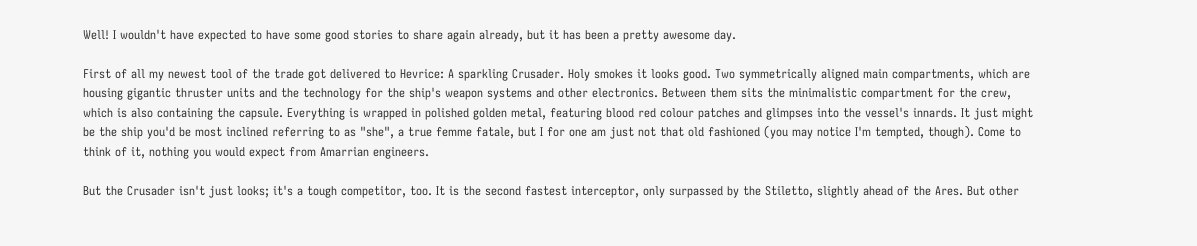Well! I wouldn't have expected to have some good stories to share again already, but it has been a pretty awesome day.

First of all my newest tool of the trade got delivered to Hevrice: A sparkling Crusader. Holy smokes it looks good. Two symmetrically aligned main compartments, which are housing gigantic thruster units and the technology for the ship's weapon systems and other electronics. Between them sits the minimalistic compartment for the crew, which is also containing the capsule. Everything is wrapped in polished golden metal, featuring blood red colour patches and glimpses into the vessel's innards. It just might be the ship you'd be most inclined referring to as "she", a true femme fatale, but I for one am just not that old fashioned (you may notice I'm tempted, though). Come to think of it, nothing you would expect from Amarrian engineers.

But the Crusader isn't just looks; it's a tough competitor, too. It is the second fastest interceptor, only surpassed by the Stiletto, slightly ahead of the Ares. But other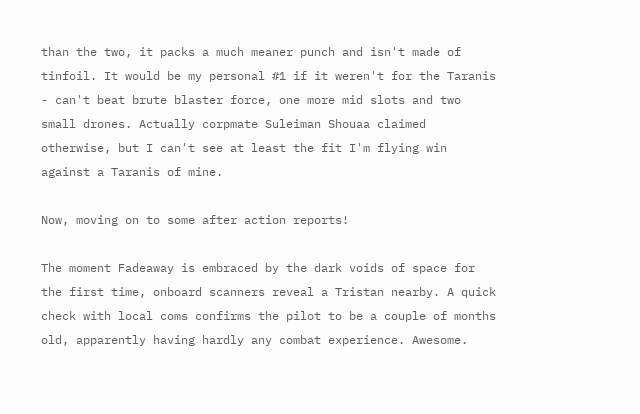than the two, it packs a much meaner punch and isn't made of tinfoil. It would be my personal #1 if it weren't for the Taranis - can't beat brute blaster force, one more mid slots and two small drones. Actually corpmate Suleiman Shouaa claimed otherwise, but I can't see at least the fit I'm flying win against a Taranis of mine.

Now, moving on to some after action reports!

The moment Fadeaway is embraced by the dark voids of space for the first time, onboard scanners reveal a Tristan nearby. A quick check with local coms confirms the pilot to be a couple of months old, apparently having hardly any combat experience. Awesome.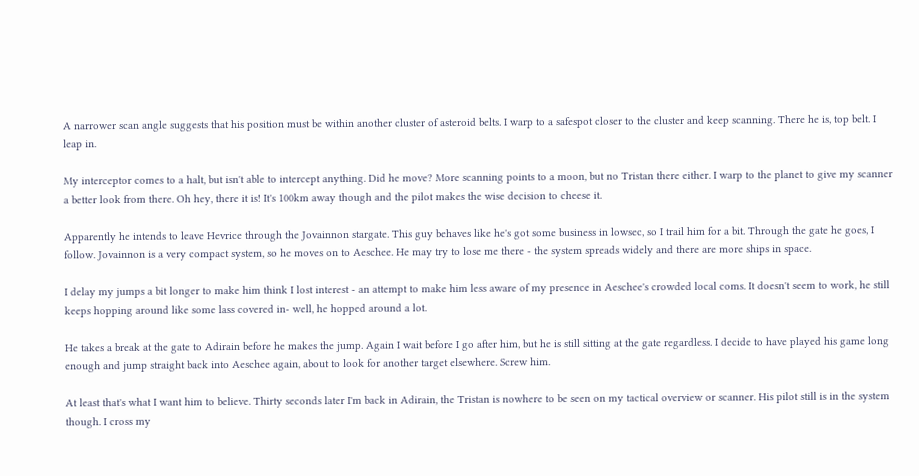A narrower scan angle suggests that his position must be within another cluster of asteroid belts. I warp to a safespot closer to the cluster and keep scanning. There he is, top belt. I leap in.

My interceptor comes to a halt, but isn't able to intercept anything. Did he move? More scanning points to a moon, but no Tristan there either. I warp to the planet to give my scanner a better look from there. Oh hey, there it is! It's 100km away though and the pilot makes the wise decision to cheese it.

Apparently he intends to leave Hevrice through the Jovainnon stargate. This guy behaves like he's got some business in lowsec, so I trail him for a bit. Through the gate he goes, I follow. Jovainnon is a very compact system, so he moves on to Aeschee. He may try to lose me there - the system spreads widely and there are more ships in space.

I delay my jumps a bit longer to make him think I lost interest - an attempt to make him less aware of my presence in Aeschee's crowded local coms. It doesn't seem to work, he still keeps hopping around like some lass covered in- well, he hopped around a lot.

He takes a break at the gate to Adirain before he makes the jump. Again I wait before I go after him, but he is still sitting at the gate regardless. I decide to have played his game long enough and jump straight back into Aeschee again, about to look for another target elsewhere. Screw him.

At least that's what I want him to believe. Thirty seconds later I'm back in Adirain, the Tristan is nowhere to be seen on my tactical overview or scanner. His pilot still is in the system though. I cross my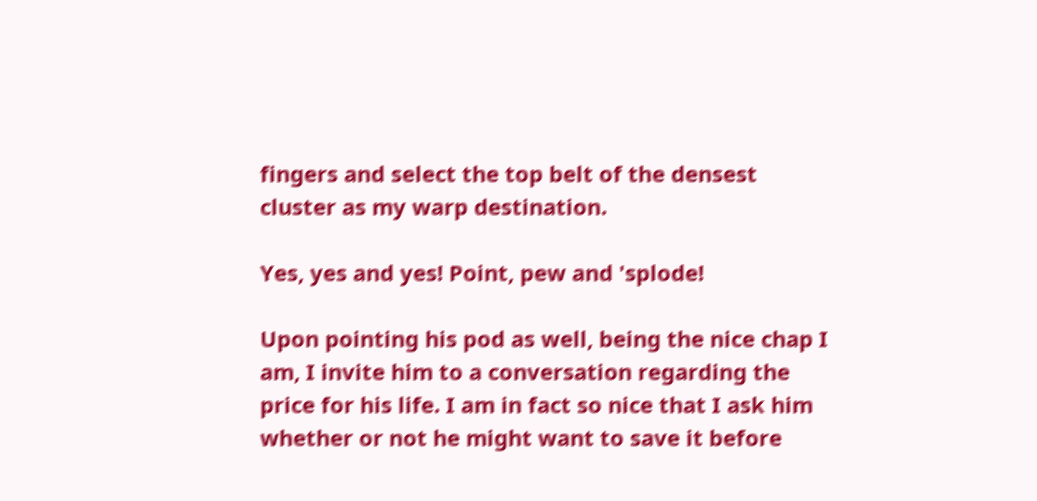fingers and select the top belt of the densest cluster as my warp destination.

Yes, yes and yes! Point, pew and 'splode!

Upon pointing his pod as well, being the nice chap I am, I invite him to a conversation regarding the price for his life. I am in fact so nice that I ask him whether or not he might want to save it before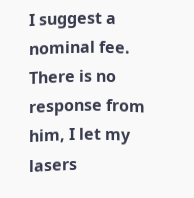I suggest a nominal fee. There is no response from him, I let my lasers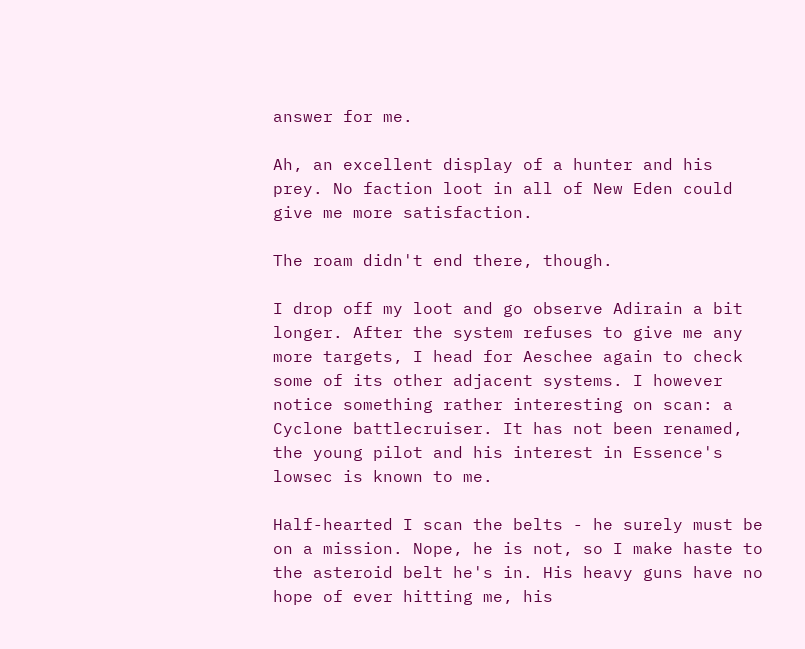answer for me.

Ah, an excellent display of a hunter and his prey. No faction loot in all of New Eden could give me more satisfaction.

The roam didn't end there, though.

I drop off my loot and go observe Adirain a bit longer. After the system refuses to give me any more targets, I head for Aeschee again to check some of its other adjacent systems. I however notice something rather interesting on scan: a Cyclone battlecruiser. It has not been renamed, the young pilot and his interest in Essence's lowsec is known to me.

Half-hearted I scan the belts - he surely must be on a mission. Nope, he is not, so I make haste to the asteroid belt he's in. His heavy guns have no hope of ever hitting me, his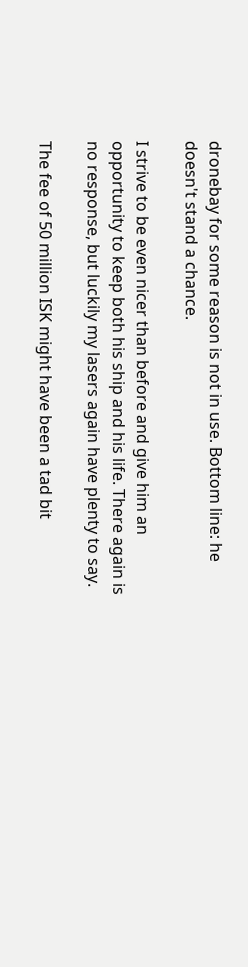dronebay for some reason is not in use. Bottom line: he doesn't stand a chance.

I strive to be even nicer than before and give him an opportunity to keep both his ship and his life. There again is no response, but luckily my lasers again have plenty to say.

The fee of 50 million ISK might have been a tad bit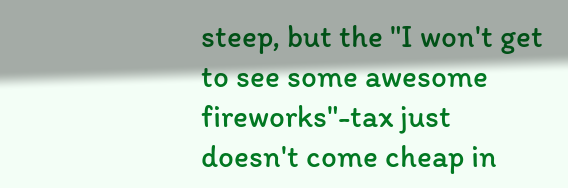steep, but the "I won't get to see some awesome fireworks"-tax just doesn't come cheap in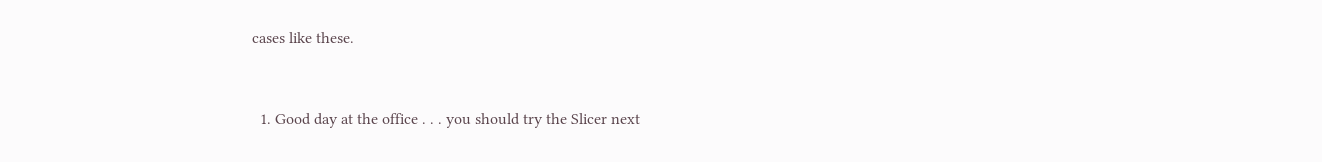cases like these.


  1. Good day at the office . . . you should try the Slicer next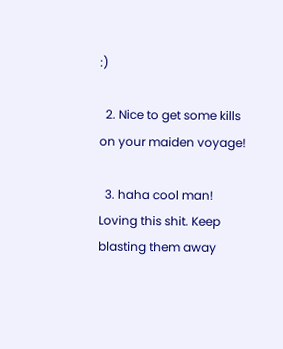:)

  2. Nice to get some kills on your maiden voyage!

  3. haha cool man! Loving this shit. Keep blasting them away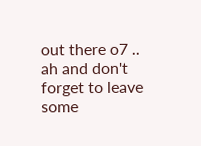out there o7 .. ah and don't forget to leave some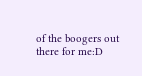of the boogers out there for me:D